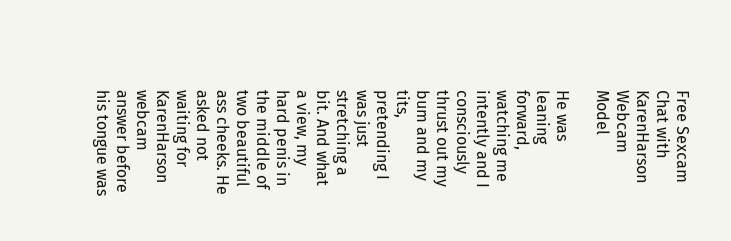Free Sexcam Chat with KarenHarson Webcam Model

He was leaning forward, watching me intently and I consciously thrust out my bum and my tits, pretending I was just stretching a bit. And what a view, my hard penis in the middle of two beautiful ass cheeks. He asked not waiting for KarenHarson webcam answer before his tongue was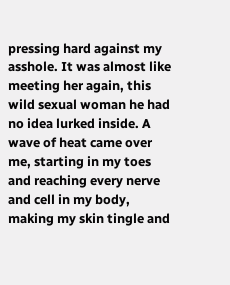pressing hard against my asshole. It was almost like meeting her again, this wild sexual woman he had no idea lurked inside. A wave of heat came over me, starting in my toes and reaching every nerve and cell in my body, making my skin tingle and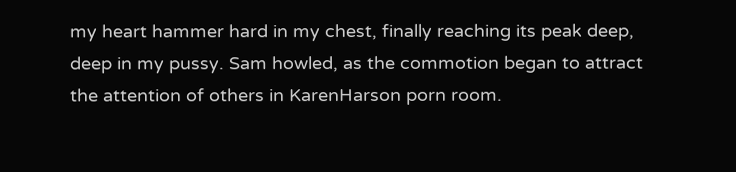my heart hammer hard in my chest, finally reaching its peak deep, deep in my pussy. Sam howled, as the commotion began to attract the attention of others in KarenHarson porn room.